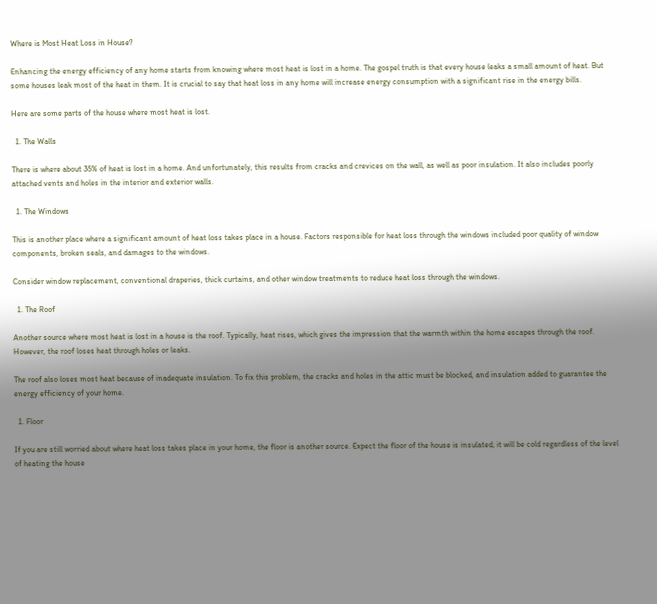Where is Most Heat Loss in House?

Enhancing the energy efficiency of any home starts from knowing where most heat is lost in a home. The gospel truth is that every house leaks a small amount of heat. But some houses leak most of the heat in them. It is crucial to say that heat loss in any home will increase energy consumption with a significant rise in the energy bills.

Here are some parts of the house where most heat is lost.

  1. The Walls

There is where about 35% of heat is lost in a home. And unfortunately, this results from cracks and crevices on the wall, as well as poor insulation. It also includes poorly attached vents and holes in the interior and exterior walls.

  1. The Windows

This is another place where a significant amount of heat loss takes place in a house. Factors responsible for heat loss through the windows included poor quality of window components, broken seals, and damages to the windows.

Consider window replacement, conventional draperies, thick curtains, and other window treatments to reduce heat loss through the windows.

  1. The Roof

Another source where most heat is lost in a house is the roof. Typically, heat rises, which gives the impression that the warmth within the home escapes through the roof. However, the roof loses heat through holes or leaks.

The roof also loses most heat because of inadequate insulation. To fix this problem, the cracks and holes in the attic must be blocked, and insulation added to guarantee the energy efficiency of your home.

  1. Floor

If you are still worried about where heat loss takes place in your home, the floor is another source. Expect the floor of the house is insulated; it will be cold regardless of the level of heating the house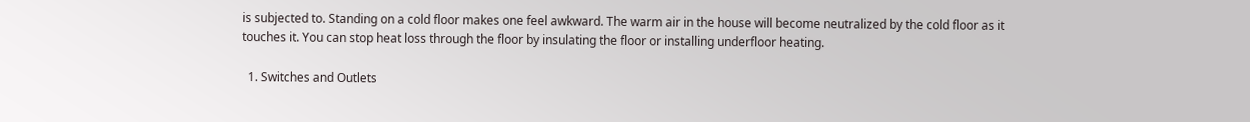is subjected to. Standing on a cold floor makes one feel awkward. The warm air in the house will become neutralized by the cold floor as it touches it. You can stop heat loss through the floor by insulating the floor or installing underfloor heating.

  1. Switches and Outlets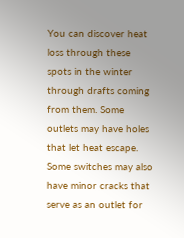You can discover heat loss through these spots in the winter through drafts coming from them. Some outlets may have holes that let heat escape. Some switches may also have minor cracks that serve as an outlet for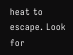heat to escape. Look for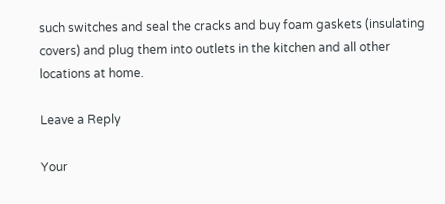such switches and seal the cracks and buy foam gaskets (insulating covers) and plug them into outlets in the kitchen and all other locations at home.

Leave a Reply

Your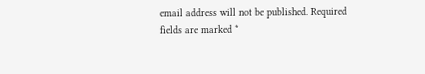email address will not be published. Required fields are marked *